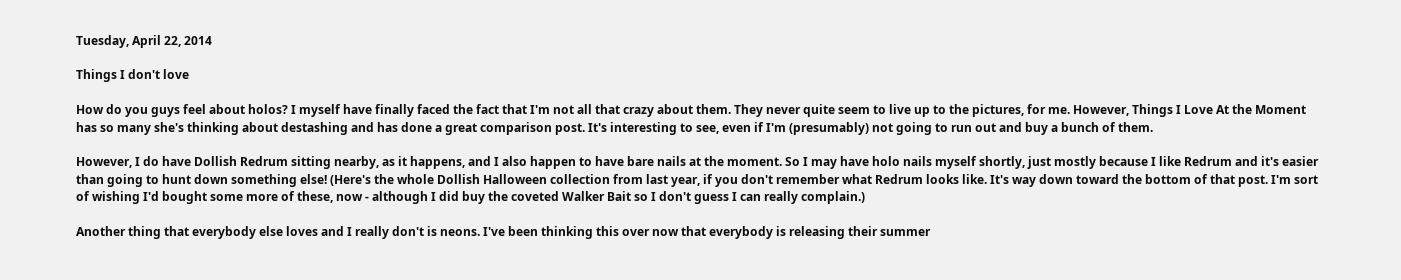Tuesday, April 22, 2014

Things I don't love

How do you guys feel about holos? I myself have finally faced the fact that I'm not all that crazy about them. They never quite seem to live up to the pictures, for me. However, Things I Love At the Moment has so many she's thinking about destashing and has done a great comparison post. It's interesting to see, even if I'm (presumably) not going to run out and buy a bunch of them.

However, I do have Dollish Redrum sitting nearby, as it happens, and I also happen to have bare nails at the moment. So I may have holo nails myself shortly, just mostly because I like Redrum and it's easier than going to hunt down something else! (Here's the whole Dollish Halloween collection from last year, if you don't remember what Redrum looks like. It's way down toward the bottom of that post. I'm sort of wishing I'd bought some more of these, now - although I did buy the coveted Walker Bait so I don't guess I can really complain.)

Another thing that everybody else loves and I really don't is neons. I've been thinking this over now that everybody is releasing their summer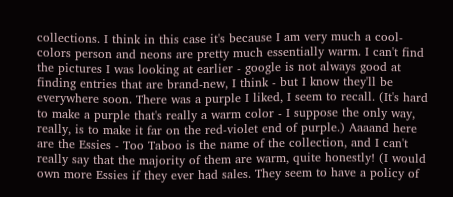collections. I think in this case it's because I am very much a cool-colors person and neons are pretty much essentially warm. I can't find the pictures I was looking at earlier - google is not always good at finding entries that are brand-new, I think - but I know they'll be everywhere soon. There was a purple I liked, I seem to recall. (It's hard to make a purple that's really a warm color - I suppose the only way, really, is to make it far on the red-violet end of purple.) Aaaand here are the Essies - Too Taboo is the name of the collection, and I can't really say that the majority of them are warm, quite honestly! (I would own more Essies if they ever had sales. They seem to have a policy of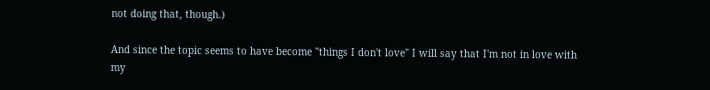not doing that, though.)

And since the topic seems to have become "things I don't love" I will say that I'm not in love with my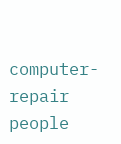computer-repair people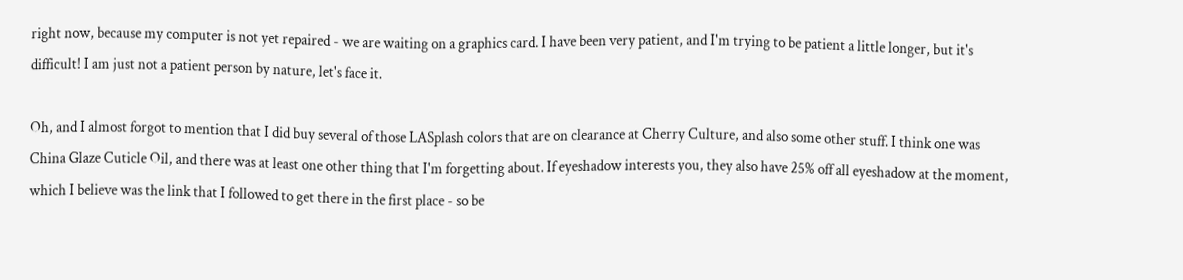right now, because my computer is not yet repaired - we are waiting on a graphics card. I have been very patient, and I'm trying to be patient a little longer, but it's difficult! I am just not a patient person by nature, let's face it.

Oh, and I almost forgot to mention that I did buy several of those LASplash colors that are on clearance at Cherry Culture, and also some other stuff. I think one was China Glaze Cuticle Oil, and there was at least one other thing that I'm forgetting about. If eyeshadow interests you, they also have 25% off all eyeshadow at the moment, which I believe was the link that I followed to get there in the first place - so be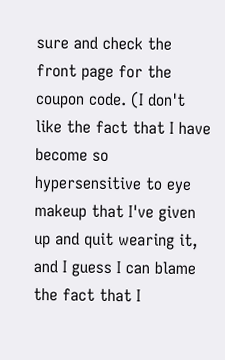sure and check the front page for the coupon code. (I don't like the fact that I have become so hypersensitive to eye makeup that I've given up and quit wearing it, and I guess I can blame the fact that I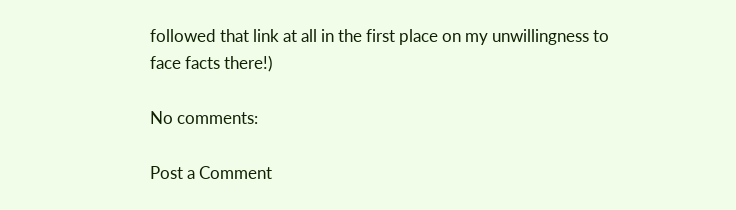followed that link at all in the first place on my unwillingness to face facts there!)

No comments:

Post a Comment